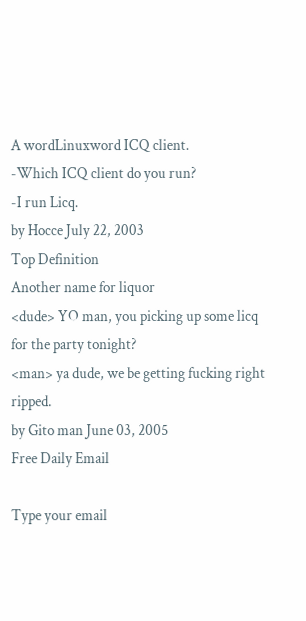A wordLinuxword ICQ client.
-Which ICQ client do you run?
-I run Licq.
by Hocce July 22, 2003
Top Definition
Another name for liquor
<dude> YO man, you picking up some licq for the party tonight?
<man> ya dude, we be getting fucking right ripped.
by Gito man June 03, 2005
Free Daily Email

Type your email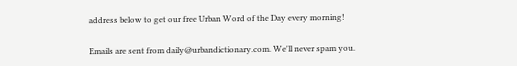address below to get our free Urban Word of the Day every morning!

Emails are sent from daily@urbandictionary.com. We'll never spam you.